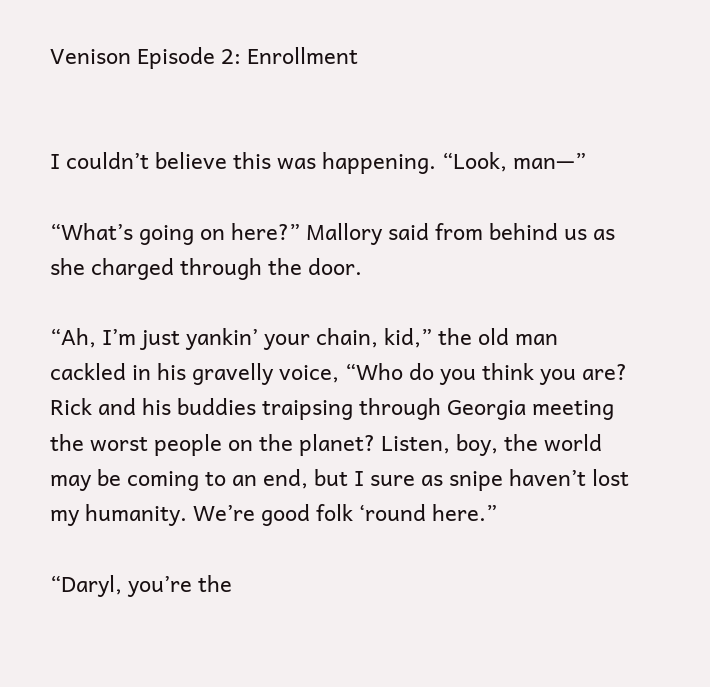Venison Episode 2: Enrollment


I couldn’t believe this was happening. “Look, man—”

“What’s going on here?” Mallory said from behind us as she charged through the door.

“Ah, I’m just yankin’ your chain, kid,” the old man cackled in his gravelly voice, “Who do you think you are? Rick and his buddies traipsing through Georgia meeting the worst people on the planet? Listen, boy, the world may be coming to an end, but I sure as snipe haven’t lost my humanity. We’re good folk ‘round here.”

“Daryl, you’re the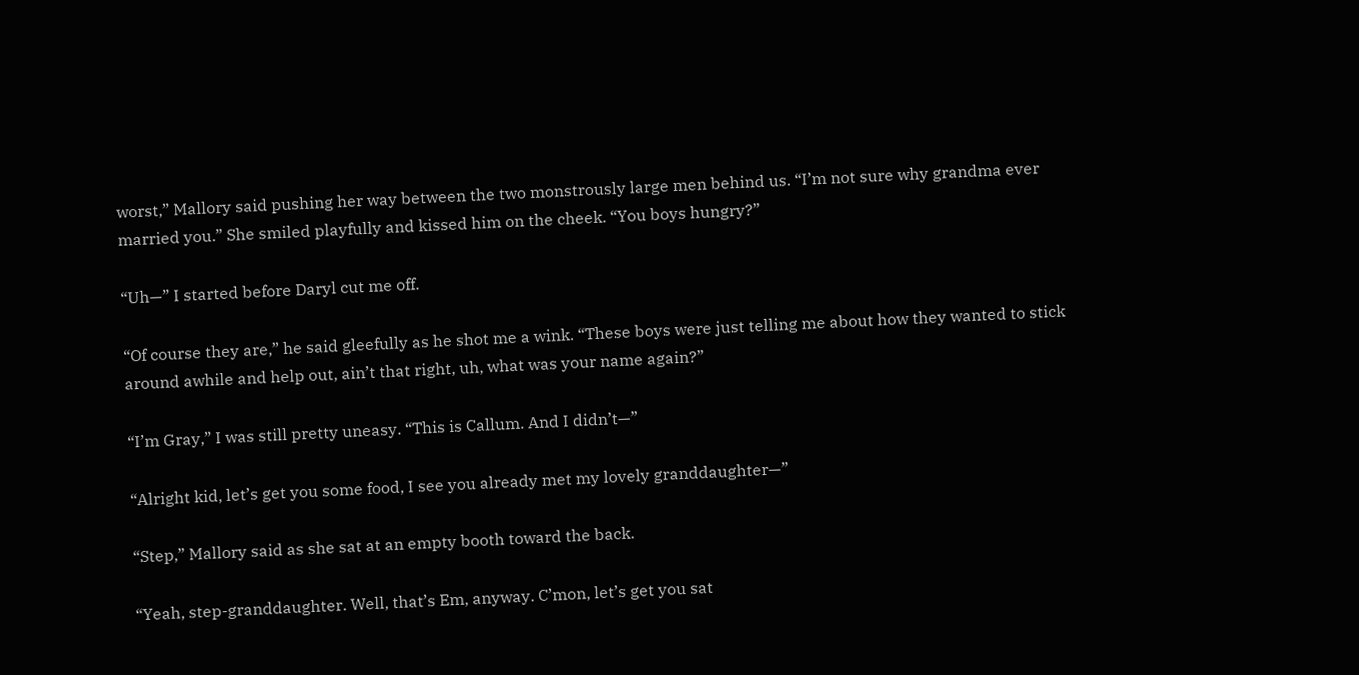worst,” Mallory said pushing her way between the two monstrously large men behind us. “I’m not sure why grandma ever married you.” She smiled playfully and kissed him on the cheek. “You boys hungry?”

“Uh—” I started before Daryl cut me off.

“Of course they are,” he said gleefully as he shot me a wink. “These boys were just telling me about how they wanted to stick around awhile and help out, ain’t that right, uh, what was your name again?”

“I’m Gray,” I was still pretty uneasy. “This is Callum. And I didn’t—”

“Alright kid, let’s get you some food, I see you already met my lovely granddaughter—”

“Step,” Mallory said as she sat at an empty booth toward the back.

“Yeah, step-granddaughter. Well, that’s Em, anyway. C’mon, let’s get you sat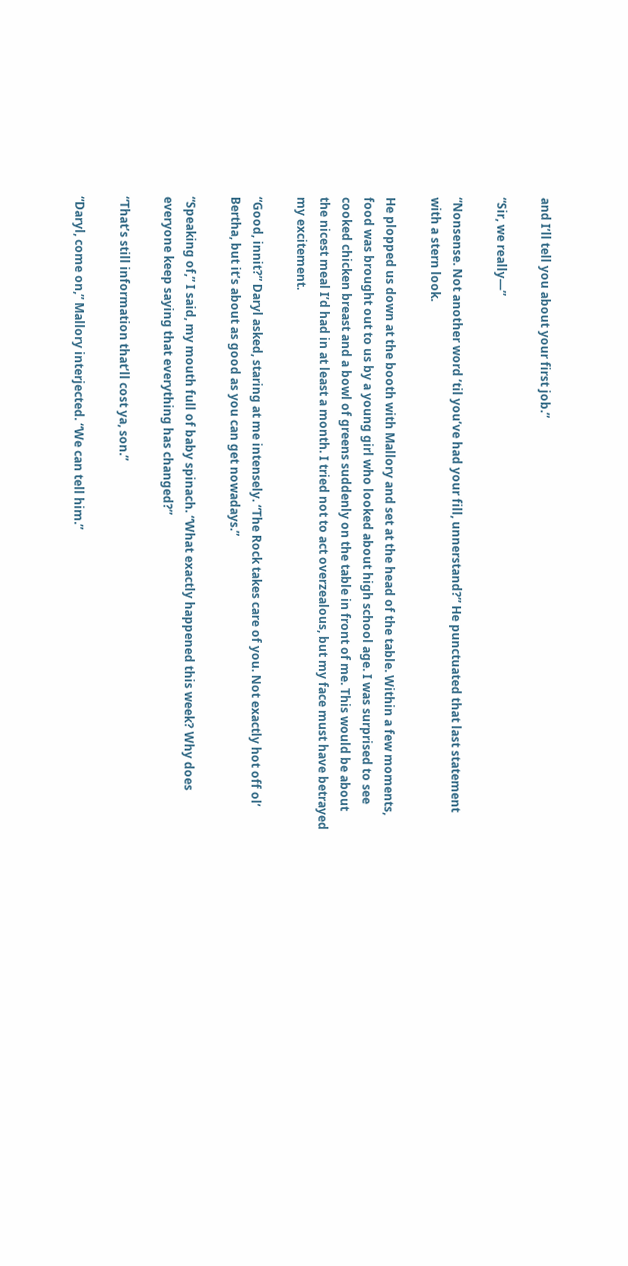and I’ll tell you about your first job.”

“Sir, we really—”

“Nonsense. Not another word ’til you’ve had your fill, unnerstand?” He punctuated that last statement with a stern look.

He plopped us down at the booth with Mallory and set at the head of the table. Within a few moments, food was brought out to us by a young girl who looked about high school age. I was surprised to see cooked chicken breast and a bowl of greens suddenly on the table in front of me. This would be about the nicest meal I’d had in at least a month. I tried not to act overzealous, but my face must have betrayed my excitement.

“Good, innit?” Daryl asked, staring at me intensely. “The Rock takes care of you. Not exactly hot off ol’ Bertha, but it’s about as good as you can get nowadays.”

“Speaking of,” I said, my mouth full of baby spinach. “What exactly happened this week? Why does everyone keep saying that everything has changed?”

“That’s still information that’ll cost ya, son.”

“Daryl, come on,” Mallory interjected. “We can tell him.”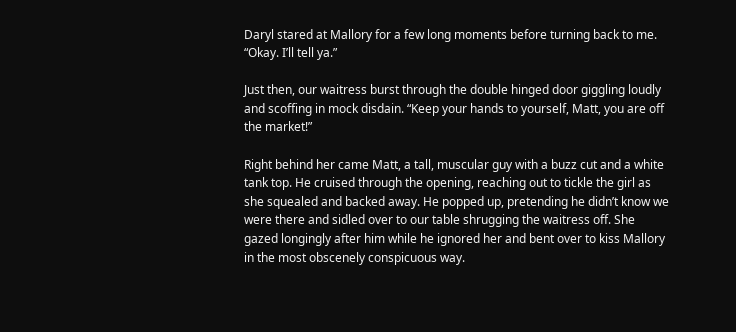Daryl stared at Mallory for a few long moments before turning back to me. “Okay. I’ll tell ya.”

Just then, our waitress burst through the double hinged door giggling loudly and scoffing in mock disdain. “Keep your hands to yourself, Matt, you are off the market!”

Right behind her came Matt, a tall, muscular guy with a buzz cut and a white tank top. He cruised through the opening, reaching out to tickle the girl as she squealed and backed away. He popped up, pretending he didn’t know we were there and sidled over to our table shrugging the waitress off. She gazed longingly after him while he ignored her and bent over to kiss Mallory in the most obscenely conspicuous way.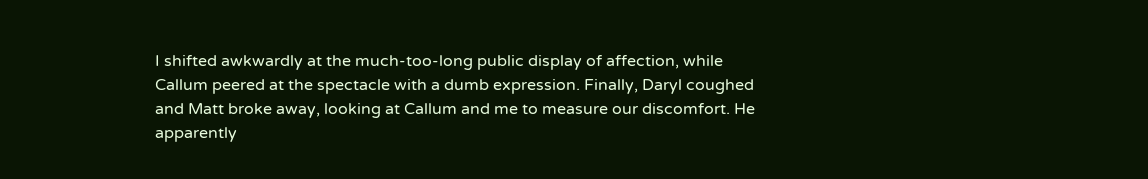I shifted awkwardly at the much-too-long public display of affection, while Callum peered at the spectacle with a dumb expression. Finally, Daryl coughed and Matt broke away, looking at Callum and me to measure our discomfort. He apparently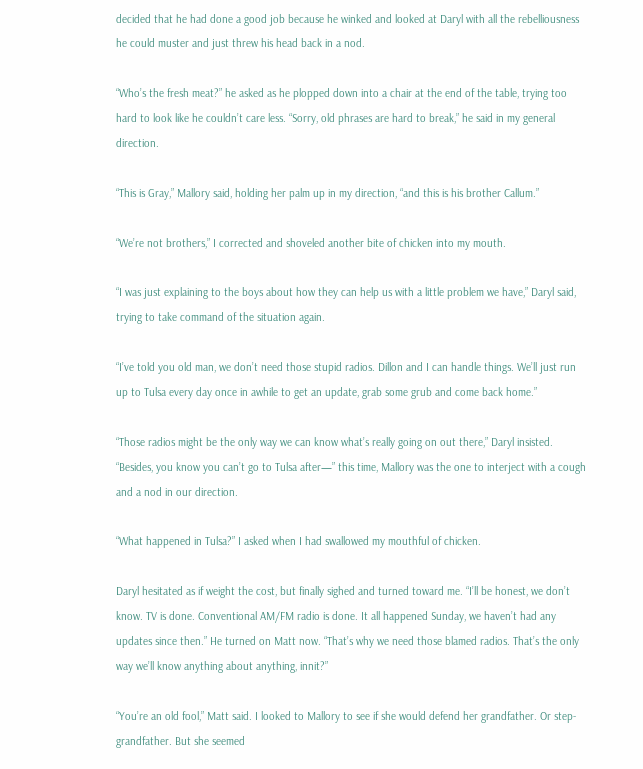decided that he had done a good job because he winked and looked at Daryl with all the rebelliousness he could muster and just threw his head back in a nod.

“Who’s the fresh meat?” he asked as he plopped down into a chair at the end of the table, trying too hard to look like he couldn’t care less. “Sorry, old phrases are hard to break,” he said in my general direction.

“This is Gray,” Mallory said, holding her palm up in my direction, “and this is his brother Callum.”

“We’re not brothers,” I corrected and shoveled another bite of chicken into my mouth.

“I was just explaining to the boys about how they can help us with a little problem we have,” Daryl said, trying to take command of the situation again.

“I’ve told you old man, we don’t need those stupid radios. Dillon and I can handle things. We’ll just run up to Tulsa every day once in awhile to get an update, grab some grub and come back home.”

“Those radios might be the only way we can know what’s really going on out there,” Daryl insisted. “Besides, you know you can’t go to Tulsa after—” this time, Mallory was the one to interject with a cough and a nod in our direction.

“What happened in Tulsa?” I asked when I had swallowed my mouthful of chicken.

Daryl hesitated as if weight the cost, but finally sighed and turned toward me. “I’ll be honest, we don’t know. TV is done. Conventional AM/FM radio is done. It all happened Sunday, we haven’t had any updates since then.” He turned on Matt now. “That’s why we need those blamed radios. That’s the only way we’ll know anything about anything, innit?”

“You’re an old fool,” Matt said. I looked to Mallory to see if she would defend her grandfather. Or step-grandfather. But she seemed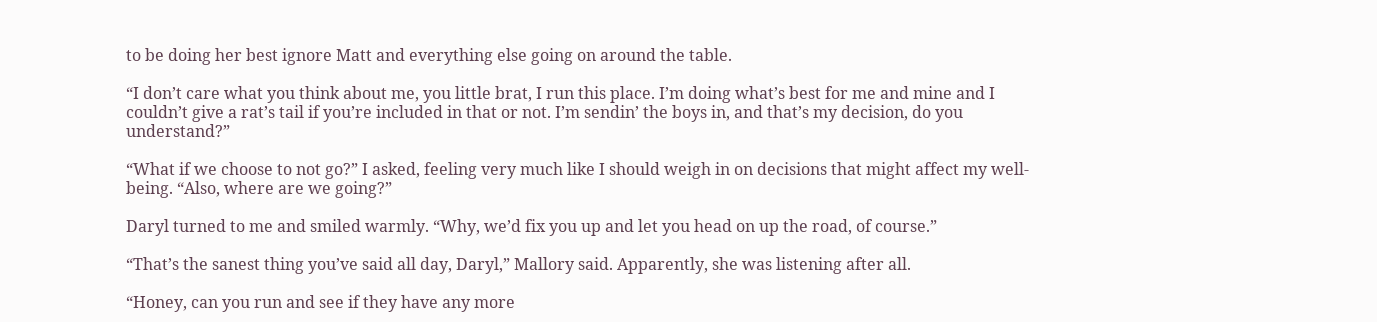to be doing her best ignore Matt and everything else going on around the table.

“I don’t care what you think about me, you little brat, I run this place. I’m doing what’s best for me and mine and I couldn’t give a rat’s tail if you’re included in that or not. I’m sendin’ the boys in, and that’s my decision, do you understand?”

“What if we choose to not go?” I asked, feeling very much like I should weigh in on decisions that might affect my well-being. “Also, where are we going?”

Daryl turned to me and smiled warmly. “Why, we’d fix you up and let you head on up the road, of course.”

“That’s the sanest thing you’ve said all day, Daryl,” Mallory said. Apparently, she was listening after all.

“Honey, can you run and see if they have any more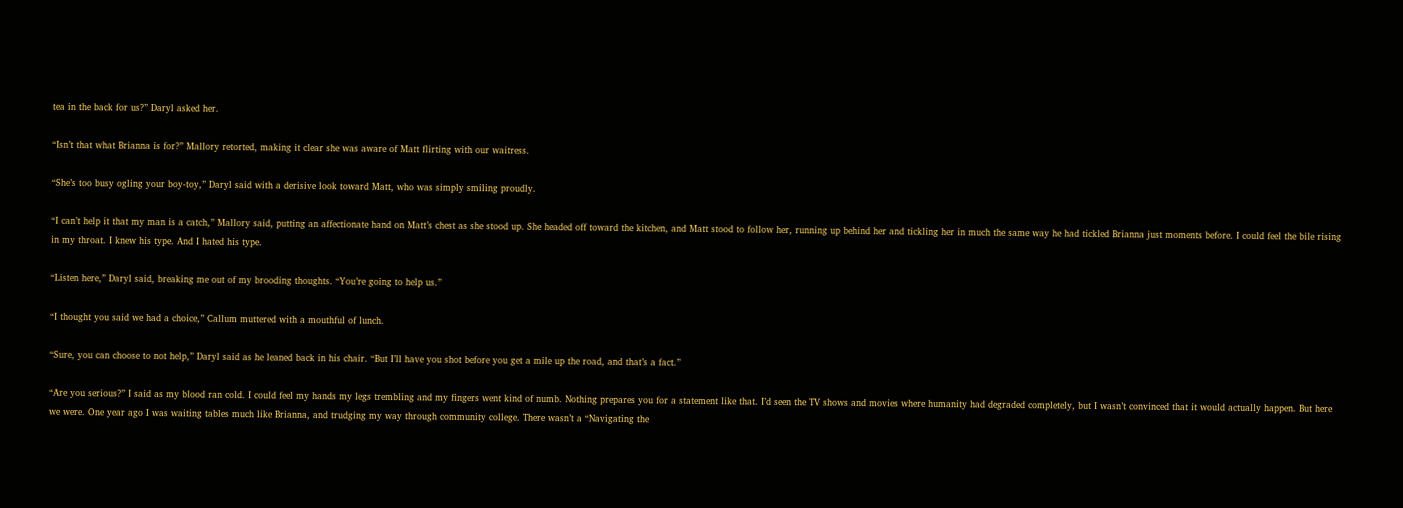tea in the back for us?” Daryl asked her.

“Isn’t that what Brianna is for?” Mallory retorted, making it clear she was aware of Matt flirting with our waitress.

“She’s too busy ogling your boy-toy,” Daryl said with a derisive look toward Matt, who was simply smiling proudly.

“I can’t help it that my man is a catch,” Mallory said, putting an affectionate hand on Matt’s chest as she stood up. She headed off toward the kitchen, and Matt stood to follow her, running up behind her and tickling her in much the same way he had tickled Brianna just moments before. I could feel the bile rising in my throat. I knew his type. And I hated his type.

“Listen here,” Daryl said, breaking me out of my brooding thoughts. “You’re going to help us.”

“I thought you said we had a choice,” Callum muttered with a mouthful of lunch.

“Sure, you can choose to not help,” Daryl said as he leaned back in his chair. “But I’ll have you shot before you get a mile up the road, and that’s a fact.”

“Are you serious?” I said as my blood ran cold. I could feel my hands my legs trembling and my fingers went kind of numb. Nothing prepares you for a statement like that. I’d seen the TV shows and movies where humanity had degraded completely, but I wasn’t convinced that it would actually happen. But here we were. One year ago I was waiting tables much like Brianna, and trudging my way through community college. There wasn’t a “Navigating the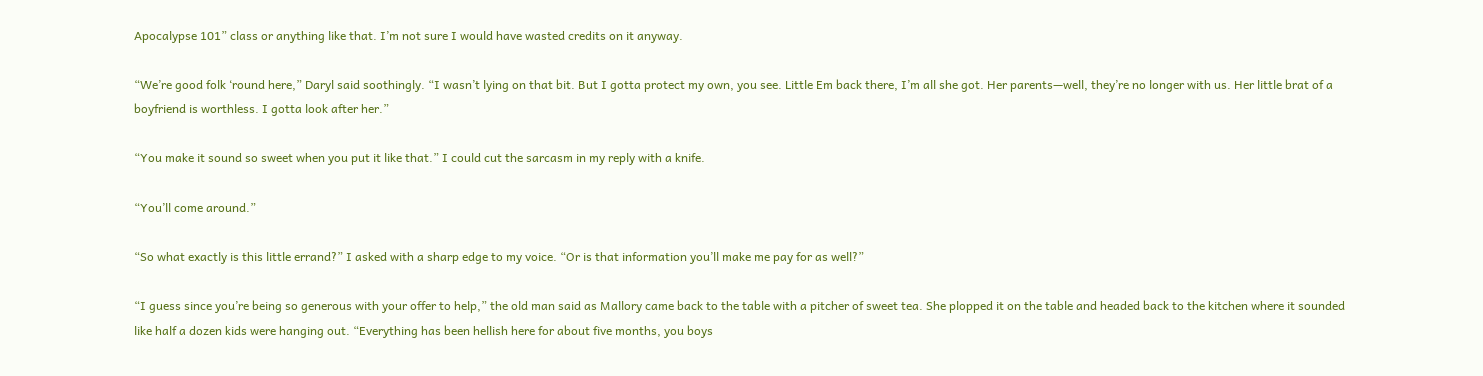Apocalypse 101” class or anything like that. I’m not sure I would have wasted credits on it anyway.

“We’re good folk ‘round here,” Daryl said soothingly. “I wasn’t lying on that bit. But I gotta protect my own, you see. Little Em back there, I’m all she got. Her parents—well, they’re no longer with us. Her little brat of a boyfriend is worthless. I gotta look after her.”

“You make it sound so sweet when you put it like that.” I could cut the sarcasm in my reply with a knife.

“You’ll come around.”

“So what exactly is this little errand?” I asked with a sharp edge to my voice. “Or is that information you’ll make me pay for as well?”

“I guess since you’re being so generous with your offer to help,” the old man said as Mallory came back to the table with a pitcher of sweet tea. She plopped it on the table and headed back to the kitchen where it sounded like half a dozen kids were hanging out. “Everything has been hellish here for about five months, you boys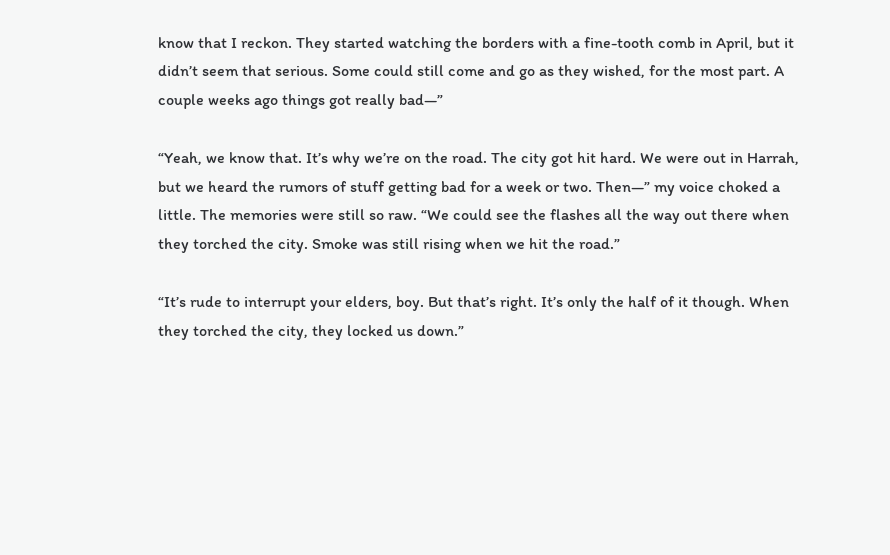know that I reckon. They started watching the borders with a fine-tooth comb in April, but it didn’t seem that serious. Some could still come and go as they wished, for the most part. A couple weeks ago things got really bad—”

“Yeah, we know that. It’s why we’re on the road. The city got hit hard. We were out in Harrah, but we heard the rumors of stuff getting bad for a week or two. Then—” my voice choked a little. The memories were still so raw. “We could see the flashes all the way out there when they torched the city. Smoke was still rising when we hit the road.”

“It’s rude to interrupt your elders, boy. But that’s right. It’s only the half of it though. When they torched the city, they locked us down.”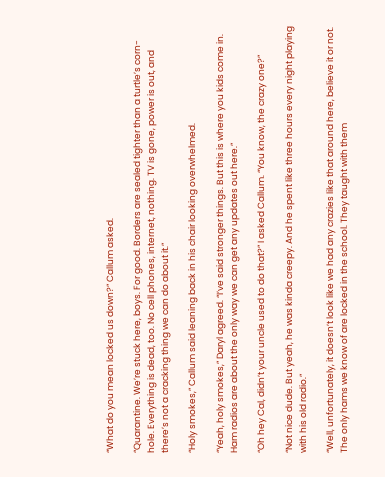“What do you mean locked us down?” Callum asked.

“Quarantine. We’re stuck here, boys. For good. Borders are sealed tighter than a turtle’s corn-hole. Everything is dead, too. No cell phones, internet, nothing. TV is gone, power is out, and there’s not a cracking thing we can do about it.”

“Holy smokes,” Callum said leaning back in his chair looking overwhelmed.

“Yeah, holy smokes,” Daryl agreed. “I’ve said stronger things. But this is where you kids come in. Ham radios are about the only way we can get any updates out here.”

“Oh hey Cal, didn’t your uncle used to do that?” I asked Callum. “You know, the crazy one?”

“Not nice dude. But yeah, he was kinda creepy. And he spent like three hours every night playing with his old radio.”

“Well, unfortunately, it doesn’t look like we had any crazies like that around here, believe it or not. The only hams we know of are locked in the school. They taught with them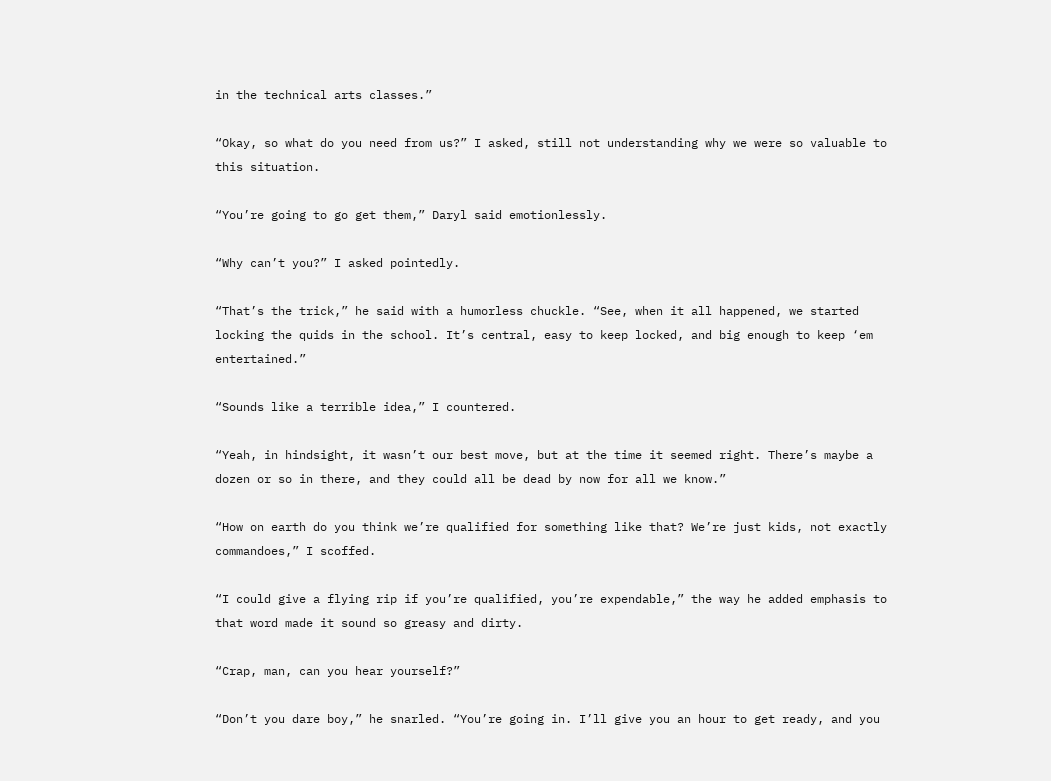in the technical arts classes.”

“Okay, so what do you need from us?” I asked, still not understanding why we were so valuable to this situation.

“You’re going to go get them,” Daryl said emotionlessly.

“Why can’t you?” I asked pointedly.

“That’s the trick,” he said with a humorless chuckle. “See, when it all happened, we started locking the quids in the school. It’s central, easy to keep locked, and big enough to keep ‘em entertained.”

“Sounds like a terrible idea,” I countered.

“Yeah, in hindsight, it wasn’t our best move, but at the time it seemed right. There’s maybe a dozen or so in there, and they could all be dead by now for all we know.”

“How on earth do you think we’re qualified for something like that? We’re just kids, not exactly commandoes,” I scoffed.

“I could give a flying rip if you’re qualified, you’re expendable,” the way he added emphasis to that word made it sound so greasy and dirty.

“Crap, man, can you hear yourself?”

“Don’t you dare boy,” he snarled. “You’re going in. I’ll give you an hour to get ready, and you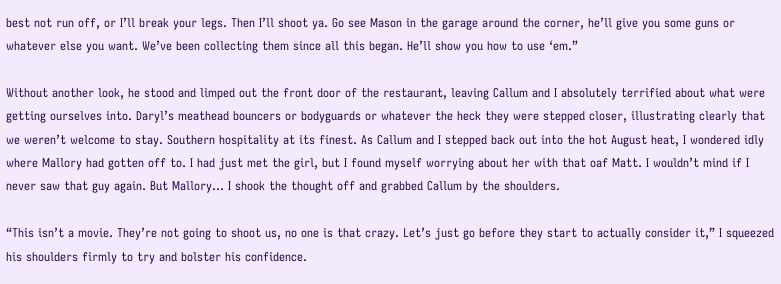best not run off, or I’ll break your legs. Then I’ll shoot ya. Go see Mason in the garage around the corner, he’ll give you some guns or whatever else you want. We’ve been collecting them since all this began. He’ll show you how to use ‘em.”

Without another look, he stood and limped out the front door of the restaurant, leaving Callum and I absolutely terrified about what were getting ourselves into. Daryl’s meathead bouncers or bodyguards or whatever the heck they were stepped closer, illustrating clearly that we weren’t welcome to stay. Southern hospitality at its finest. As Callum and I stepped back out into the hot August heat, I wondered idly where Mallory had gotten off to. I had just met the girl, but I found myself worrying about her with that oaf Matt. I wouldn’t mind if I never saw that guy again. But Mallory… I shook the thought off and grabbed Callum by the shoulders.

“This isn’t a movie. They’re not going to shoot us, no one is that crazy. Let’s just go before they start to actually consider it,” I squeezed his shoulders firmly to try and bolster his confidence.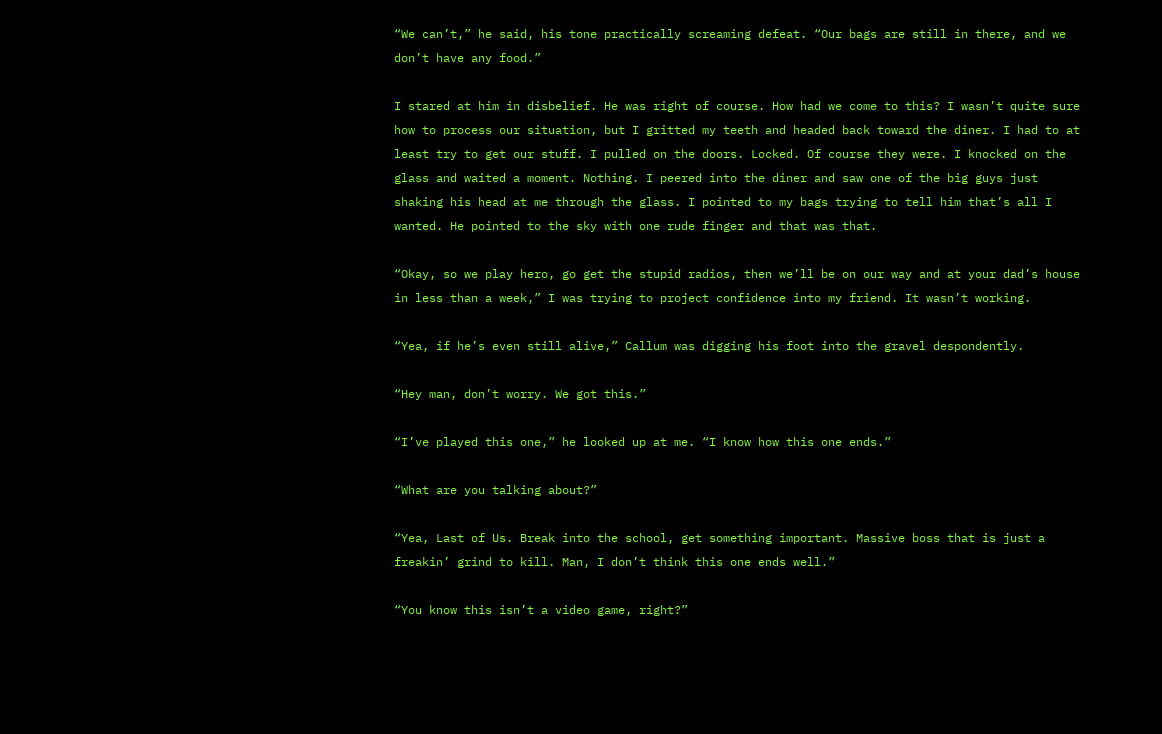“We can’t,” he said, his tone practically screaming defeat. “Our bags are still in there, and we don’t have any food.”

I stared at him in disbelief. He was right of course. How had we come to this? I wasn’t quite sure how to process our situation, but I gritted my teeth and headed back toward the diner. I had to at least try to get our stuff. I pulled on the doors. Locked. Of course they were. I knocked on the glass and waited a moment. Nothing. I peered into the diner and saw one of the big guys just shaking his head at me through the glass. I pointed to my bags trying to tell him that’s all I wanted. He pointed to the sky with one rude finger and that was that.

“Okay, so we play hero, go get the stupid radios, then we’ll be on our way and at your dad’s house in less than a week,” I was trying to project confidence into my friend. It wasn’t working.

“Yea, if he’s even still alive,” Callum was digging his foot into the gravel despondently.

“Hey man, don’t worry. We got this.”

“I’ve played this one,” he looked up at me. “I know how this one ends.”

“What are you talking about?”

“Yea, Last of Us. Break into the school, get something important. Massive boss that is just a freakin’ grind to kill. Man, I don’t think this one ends well.”

“You know this isn’t a video game, right?”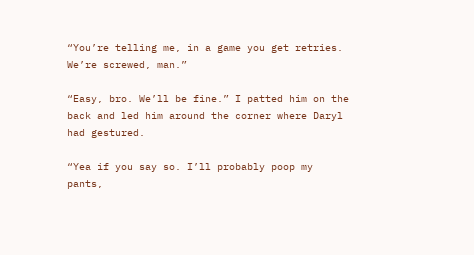“You’re telling me, in a game you get retries. We’re screwed, man.”

“Easy, bro. We’ll be fine.” I patted him on the back and led him around the corner where Daryl had gestured.

“Yea if you say so. I’ll probably poop my pants,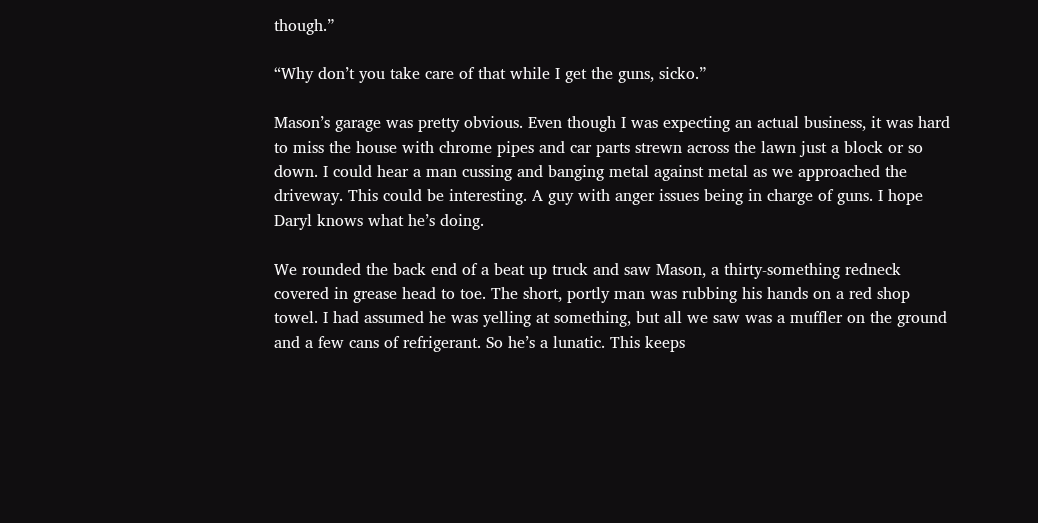though.”

“Why don’t you take care of that while I get the guns, sicko.”

Mason’s garage was pretty obvious. Even though I was expecting an actual business, it was hard to miss the house with chrome pipes and car parts strewn across the lawn just a block or so down. I could hear a man cussing and banging metal against metal as we approached the driveway. This could be interesting. A guy with anger issues being in charge of guns. I hope Daryl knows what he’s doing.

We rounded the back end of a beat up truck and saw Mason, a thirty-something redneck covered in grease head to toe. The short, portly man was rubbing his hands on a red shop towel. I had assumed he was yelling at something, but all we saw was a muffler on the ground and a few cans of refrigerant. So he’s a lunatic. This keeps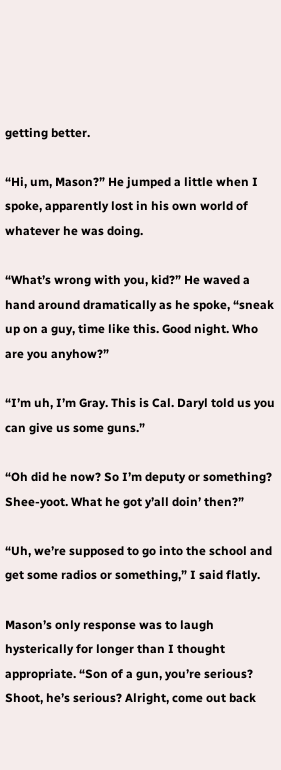getting better.

“Hi, um, Mason?” He jumped a little when I spoke, apparently lost in his own world of whatever he was doing.

“What’s wrong with you, kid?” He waved a hand around dramatically as he spoke, “sneak up on a guy, time like this. Good night. Who are you anyhow?”

“I’m uh, I’m Gray. This is Cal. Daryl told us you can give us some guns.”

“Oh did he now? So I’m deputy or something? Shee-yoot. What he got y’all doin’ then?”

“Uh, we’re supposed to go into the school and get some radios or something,” I said flatly.

Mason’s only response was to laugh hysterically for longer than I thought appropriate. “Son of a gun, you’re serious? Shoot, he’s serious? Alright, come out back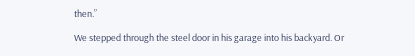then.”

We stepped through the steel door in his garage into his backyard. Or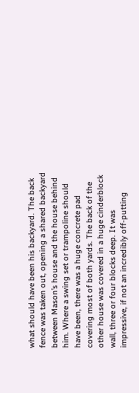what should have been his backyard. The back fence was taken out, opening a shared backyard between Mason’s house and the house behind him. Where a swing set or trampoline should have been, there was a huge concrete pad covering most of both yards. The back of the other house was covered in a huge cinderblock wall, three or four blocks deep. It was impressive, if not an incredibly off-putting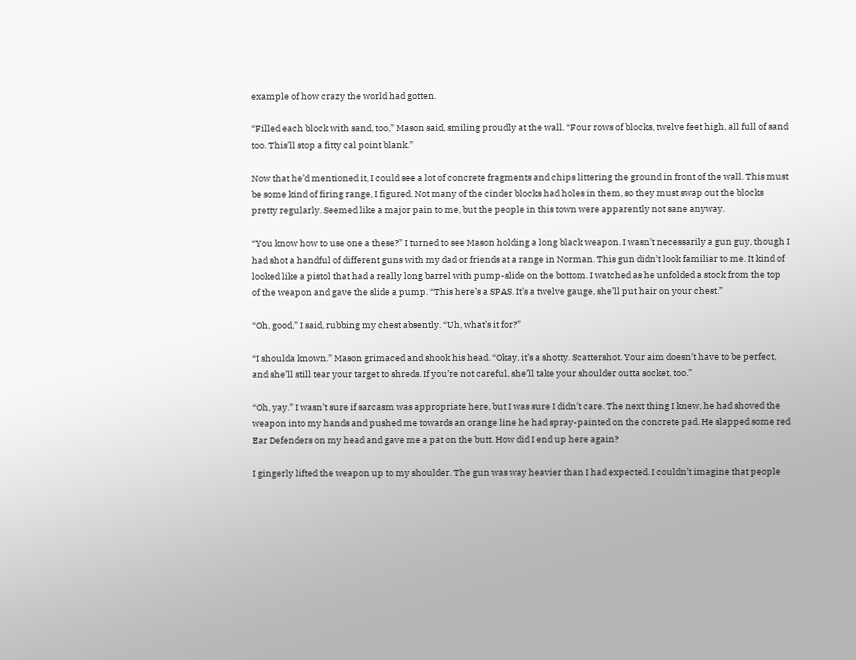example of how crazy the world had gotten.

“Filled each block with sand, too,” Mason said, smiling proudly at the wall. “Four rows of blocks, twelve feet high, all full of sand too. This’ll stop a fitty cal point blank.”

Now that he’d mentioned it, I could see a lot of concrete fragments and chips littering the ground in front of the wall. This must be some kind of firing range, I figured. Not many of the cinder blocks had holes in them, so they must swap out the blocks pretty regularly. Seemed like a major pain to me, but the people in this town were apparently not sane anyway.

“You know how to use one a these?” I turned to see Mason holding a long black weapon. I wasn’t necessarily a gun guy, though I had shot a handful of different guns with my dad or friends at a range in Norman. This gun didn’t look familiar to me. It kind of looked like a pistol that had a really long barrel with pump-slide on the bottom. I watched as he unfolded a stock from the top of the weapon and gave the slide a pump. “This here’s a SPAS. It’s a twelve gauge, she’ll put hair on your chest.”

“Oh, good,” I said, rubbing my chest absently. “Uh, what’s it for?”

“I shoulda known.” Mason grimaced and shook his head. “Okay, it’s a shotty. Scattershot. Your aim doesn’t have to be perfect, and she’ll still tear your target to shreds. If you’re not careful, she’ll take your shoulder outta socket, too.”

“Oh, yay.” I wasn’t sure if sarcasm was appropriate here, but I was sure I didn’t care. The next thing I knew, he had shoved the weapon into my hands and pushed me towards an orange line he had spray-painted on the concrete pad. He slapped some red Ear Defenders on my head and gave me a pat on the butt. How did I end up here again?

I gingerly lifted the weapon up to my shoulder. The gun was way heavier than I had expected. I couldn’t imagine that people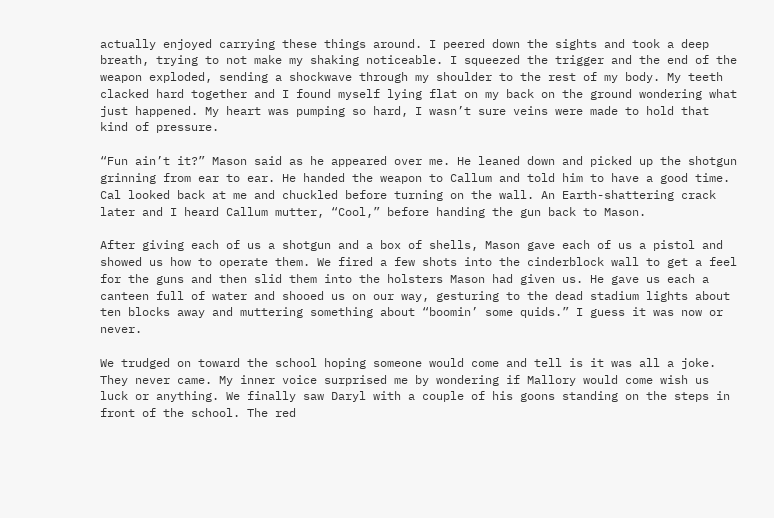actually enjoyed carrying these things around. I peered down the sights and took a deep breath, trying to not make my shaking noticeable. I squeezed the trigger and the end of the weapon exploded, sending a shockwave through my shoulder to the rest of my body. My teeth clacked hard together and I found myself lying flat on my back on the ground wondering what just happened. My heart was pumping so hard, I wasn’t sure veins were made to hold that kind of pressure.

“Fun ain’t it?” Mason said as he appeared over me. He leaned down and picked up the shotgun grinning from ear to ear. He handed the weapon to Callum and told him to have a good time. Cal looked back at me and chuckled before turning on the wall. An Earth-shattering crack later and I heard Callum mutter, “Cool,” before handing the gun back to Mason.

After giving each of us a shotgun and a box of shells, Mason gave each of us a pistol and showed us how to operate them. We fired a few shots into the cinderblock wall to get a feel for the guns and then slid them into the holsters Mason had given us. He gave us each a canteen full of water and shooed us on our way, gesturing to the dead stadium lights about ten blocks away and muttering something about “boomin’ some quids.” I guess it was now or never.

We trudged on toward the school hoping someone would come and tell is it was all a joke. They never came. My inner voice surprised me by wondering if Mallory would come wish us luck or anything. We finally saw Daryl with a couple of his goons standing on the steps in front of the school. The red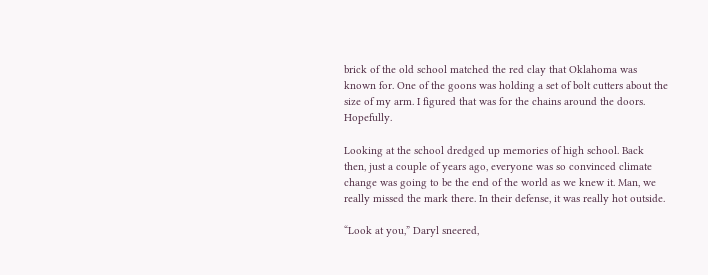brick of the old school matched the red clay that Oklahoma was known for. One of the goons was holding a set of bolt cutters about the size of my arm. I figured that was for the chains around the doors. Hopefully.

Looking at the school dredged up memories of high school. Back then, just a couple of years ago, everyone was so convinced climate change was going to be the end of the world as we knew it. Man, we really missed the mark there. In their defense, it was really hot outside.

“Look at you,” Daryl sneered,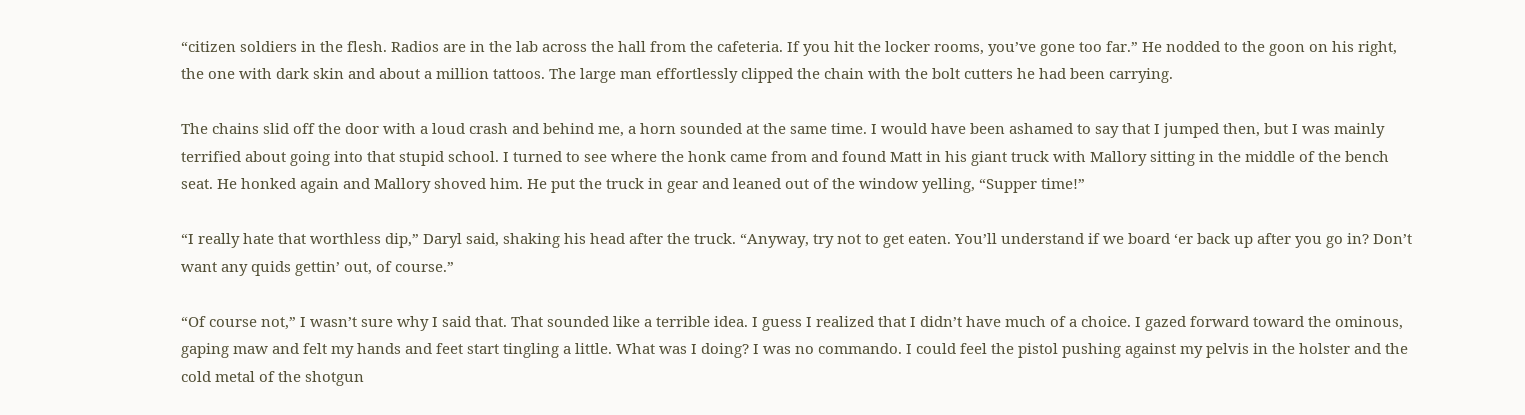“citizen soldiers in the flesh. Radios are in the lab across the hall from the cafeteria. If you hit the locker rooms, you’ve gone too far.” He nodded to the goon on his right, the one with dark skin and about a million tattoos. The large man effortlessly clipped the chain with the bolt cutters he had been carrying.

The chains slid off the door with a loud crash and behind me, a horn sounded at the same time. I would have been ashamed to say that I jumped then, but I was mainly terrified about going into that stupid school. I turned to see where the honk came from and found Matt in his giant truck with Mallory sitting in the middle of the bench seat. He honked again and Mallory shoved him. He put the truck in gear and leaned out of the window yelling, “Supper time!”

“I really hate that worthless dip,” Daryl said, shaking his head after the truck. “Anyway, try not to get eaten. You’ll understand if we board ‘er back up after you go in? Don’t want any quids gettin’ out, of course.”

“Of course not,” I wasn’t sure why I said that. That sounded like a terrible idea. I guess I realized that I didn’t have much of a choice. I gazed forward toward the ominous, gaping maw and felt my hands and feet start tingling a little. What was I doing? I was no commando. I could feel the pistol pushing against my pelvis in the holster and the cold metal of the shotgun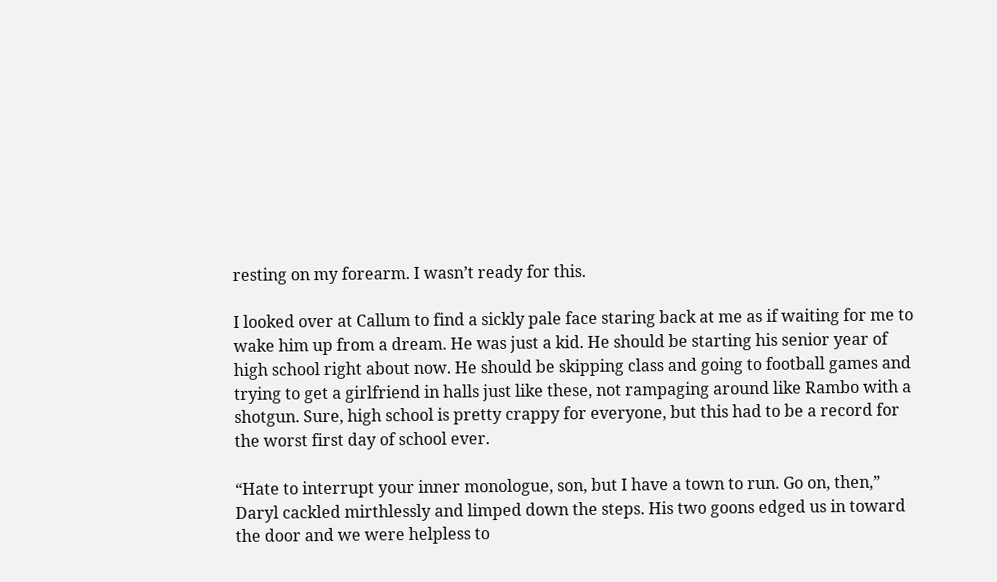resting on my forearm. I wasn’t ready for this.

I looked over at Callum to find a sickly pale face staring back at me as if waiting for me to wake him up from a dream. He was just a kid. He should be starting his senior year of high school right about now. He should be skipping class and going to football games and trying to get a girlfriend in halls just like these, not rampaging around like Rambo with a shotgun. Sure, high school is pretty crappy for everyone, but this had to be a record for the worst first day of school ever.

“Hate to interrupt your inner monologue, son, but I have a town to run. Go on, then,” Daryl cackled mirthlessly and limped down the steps. His two goons edged us in toward the door and we were helpless to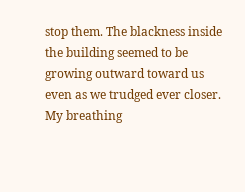stop them. The blackness inside the building seemed to be growing outward toward us even as we trudged ever closer. My breathing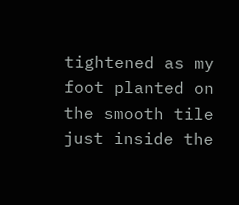tightened as my foot planted on the smooth tile just inside the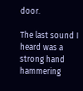door.

The last sound I heard was a strong hand hammering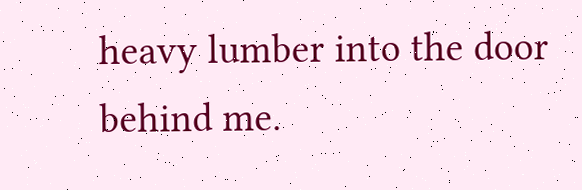heavy lumber into the door behind me.